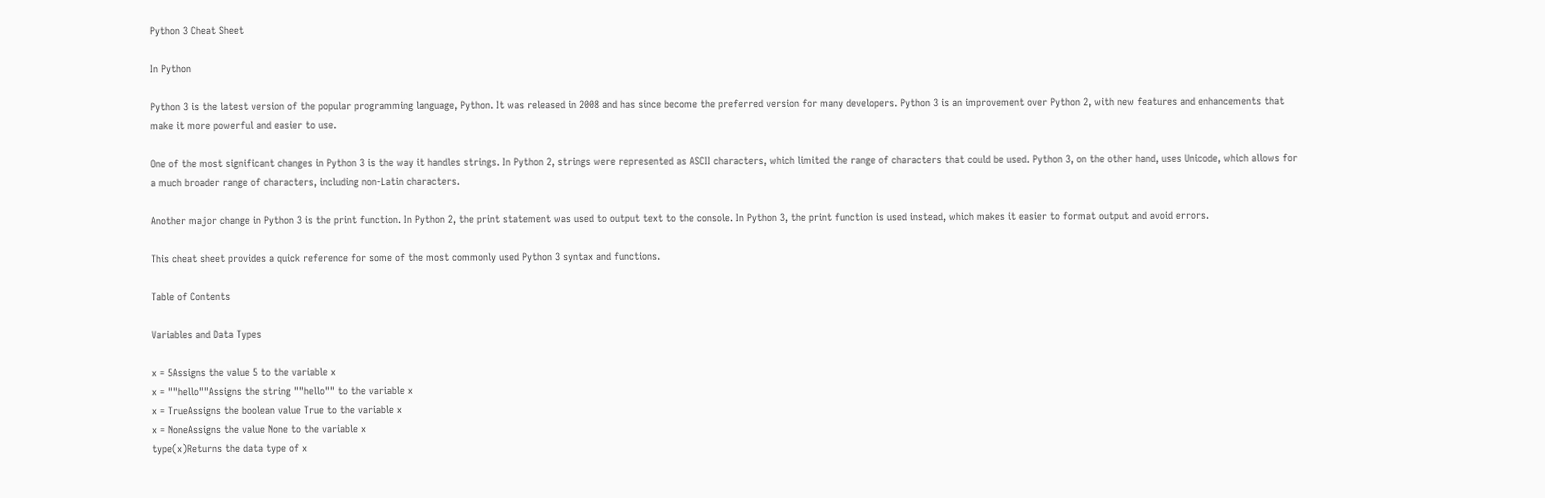Python 3 Cheat Sheet

In Python

Python 3 is the latest version of the popular programming language, Python. It was released in 2008 and has since become the preferred version for many developers. Python 3 is an improvement over Python 2, with new features and enhancements that make it more powerful and easier to use.

One of the most significant changes in Python 3 is the way it handles strings. In Python 2, strings were represented as ASCII characters, which limited the range of characters that could be used. Python 3, on the other hand, uses Unicode, which allows for a much broader range of characters, including non-Latin characters.

Another major change in Python 3 is the print function. In Python 2, the print statement was used to output text to the console. In Python 3, the print function is used instead, which makes it easier to format output and avoid errors.

This cheat sheet provides a quick reference for some of the most commonly used Python 3 syntax and functions.

Table of Contents

Variables and Data Types

x = 5Assigns the value 5 to the variable x
x = ""hello""Assigns the string ""hello"" to the variable x
x = TrueAssigns the boolean value True to the variable x
x = NoneAssigns the value None to the variable x
type(x)Returns the data type of x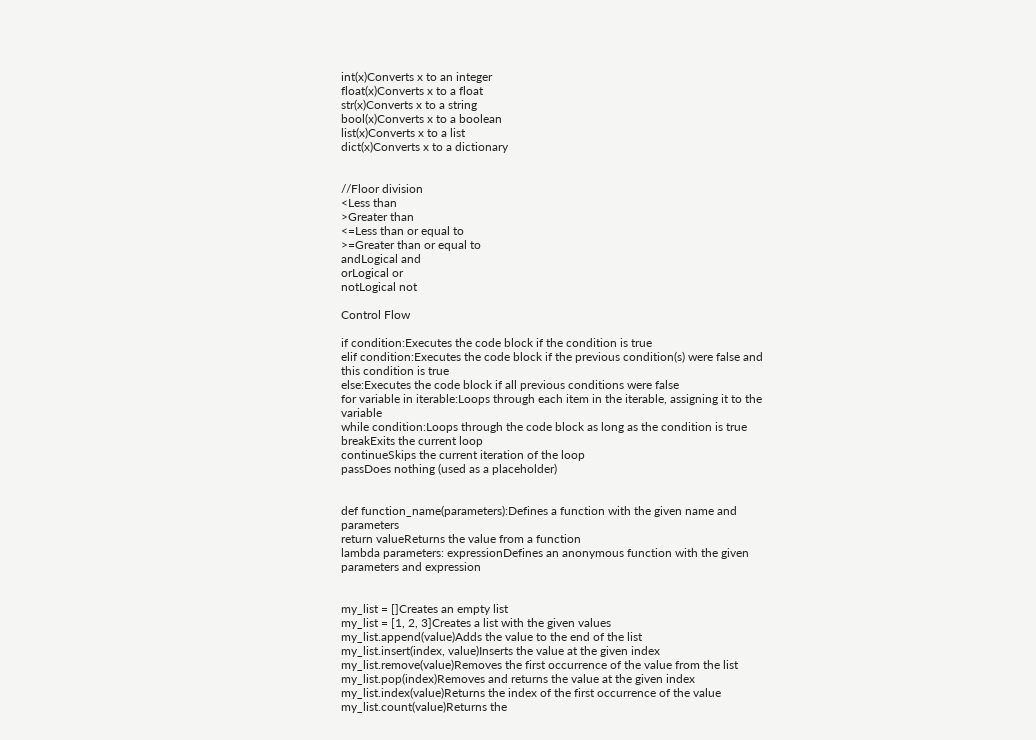int(x)Converts x to an integer
float(x)Converts x to a float
str(x)Converts x to a string
bool(x)Converts x to a boolean
list(x)Converts x to a list
dict(x)Converts x to a dictionary


//Floor division
<Less than
>Greater than
<=Less than or equal to
>=Greater than or equal to
andLogical and
orLogical or
notLogical not

Control Flow

if condition:Executes the code block if the condition is true
elif condition:Executes the code block if the previous condition(s) were false and this condition is true
else:Executes the code block if all previous conditions were false
for variable in iterable:Loops through each item in the iterable, assigning it to the variable
while condition:Loops through the code block as long as the condition is true
breakExits the current loop
continueSkips the current iteration of the loop
passDoes nothing (used as a placeholder)


def function_name(parameters):Defines a function with the given name and parameters
return valueReturns the value from a function
lambda parameters: expressionDefines an anonymous function with the given parameters and expression


my_list = []Creates an empty list
my_list = [1, 2, 3]Creates a list with the given values
my_list.append(value)Adds the value to the end of the list
my_list.insert(index, value)Inserts the value at the given index
my_list.remove(value)Removes the first occurrence of the value from the list
my_list.pop(index)Removes and returns the value at the given index
my_list.index(value)Returns the index of the first occurrence of the value
my_list.count(value)Returns the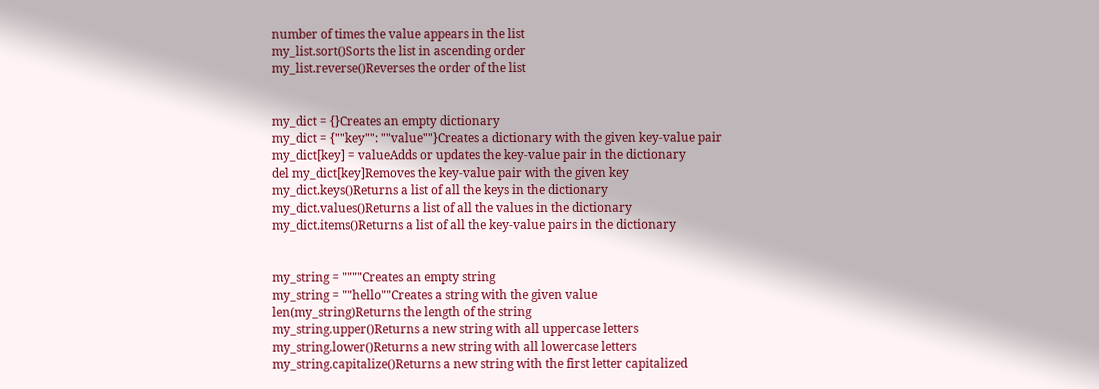number of times the value appears in the list
my_list.sort()Sorts the list in ascending order
my_list.reverse()Reverses the order of the list


my_dict = {}Creates an empty dictionary
my_dict = {""key"": ""value""}Creates a dictionary with the given key-value pair
my_dict[key] = valueAdds or updates the key-value pair in the dictionary
del my_dict[key]Removes the key-value pair with the given key
my_dict.keys()Returns a list of all the keys in the dictionary
my_dict.values()Returns a list of all the values in the dictionary
my_dict.items()Returns a list of all the key-value pairs in the dictionary


my_string = """"Creates an empty string
my_string = ""hello""Creates a string with the given value
len(my_string)Returns the length of the string
my_string.upper()Returns a new string with all uppercase letters
my_string.lower()Returns a new string with all lowercase letters
my_string.capitalize()Returns a new string with the first letter capitalized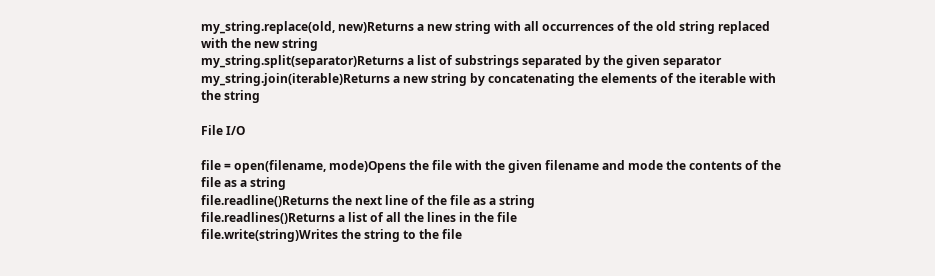my_string.replace(old, new)Returns a new string with all occurrences of the old string replaced with the new string
my_string.split(separator)Returns a list of substrings separated by the given separator
my_string.join(iterable)Returns a new string by concatenating the elements of the iterable with the string

File I/O

file = open(filename, mode)Opens the file with the given filename and mode the contents of the file as a string
file.readline()Returns the next line of the file as a string
file.readlines()Returns a list of all the lines in the file
file.write(string)Writes the string to the file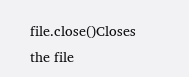file.close()Closes the file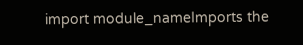import module_nameImports the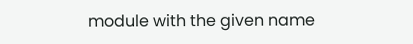module with the given name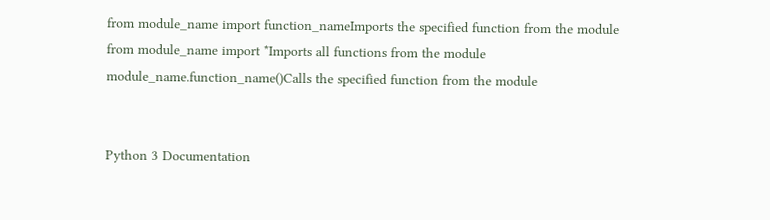from module_name import function_nameImports the specified function from the module
from module_name import *Imports all functions from the module
module_name.function_name()Calls the specified function from the module


Python 3 Documentation